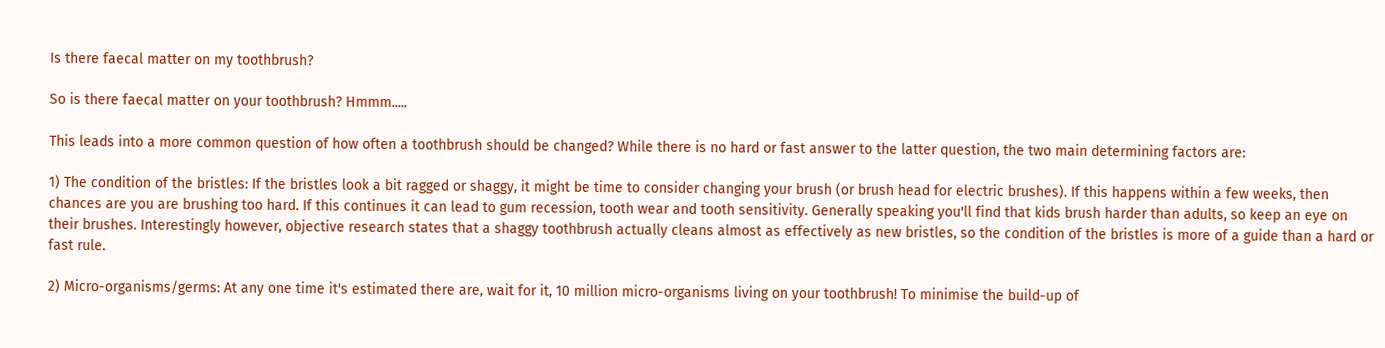Is there faecal matter on my toothbrush?

So is there faecal matter on your toothbrush? Hmmm.....

This leads into a more common question of how often a toothbrush should be changed? While there is no hard or fast answer to the latter question, the two main determining factors are:

1) The condition of the bristles: If the bristles look a bit ragged or shaggy, it might be time to consider changing your brush (or brush head for electric brushes). If this happens within a few weeks, then chances are you are brushing too hard. If this continues it can lead to gum recession, tooth wear and tooth sensitivity. Generally speaking you'll find that kids brush harder than adults, so keep an eye on their brushes. Interestingly however, objective research states that a shaggy toothbrush actually cleans almost as effectively as new bristles, so the condition of the bristles is more of a guide than a hard or fast rule.

2) Micro-organisms/germs: At any one time it's estimated there are, wait for it, 10 million micro-organisms living on your toothbrush! To minimise the build-up of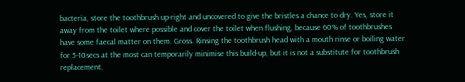bacteria, store the toothbrush up-right and uncovered to give the bristles a chance to dry. Yes, store it away from the toilet where possible and cover the toilet when flushing, because 60% of toothbrushes have some faecal matter on them. Gross. Rinsing the toothbrush head with a mouth rinse or boiling water for 5-10secs at the most can temporarily minimise this build-up, but it is not a substitute for toothbrush replacement.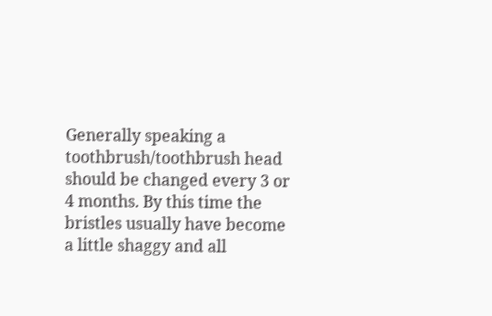Generally speaking a toothbrush/toothbrush head should be changed every 3 or 4 months. By this time the bristles usually have become a little shaggy and all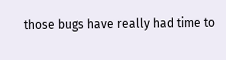those bugs have really had time to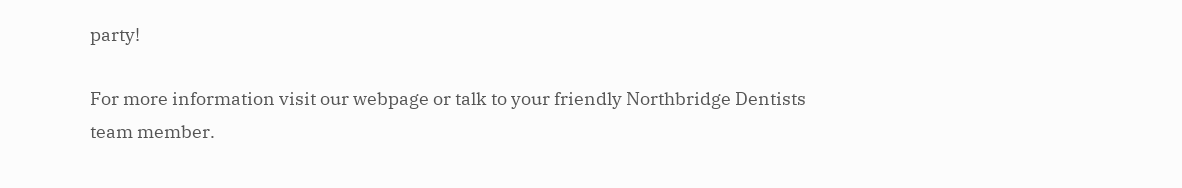party!

For more information visit our webpage or talk to your friendly Northbridge Dentists team member.